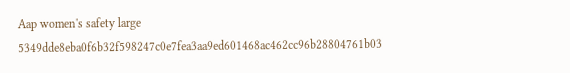Aap women's safety large 5349dde8eba0f6b32f598247c0e7fea3aa9ed601468ac462cc96b28804761b03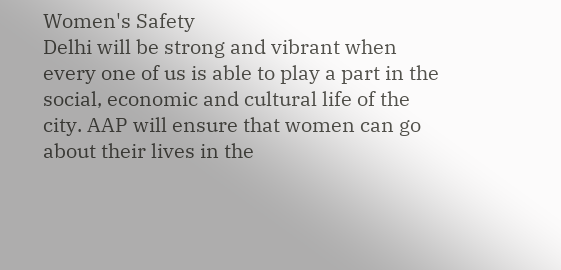Women's Safety
Delhi will be strong and vibrant when every one of us is able to play a part in the social, economic and cultural life of the city. AAP will ensure that women can go about their lives in the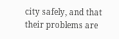city safely, and that their problems are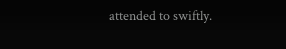attended to swiftly.